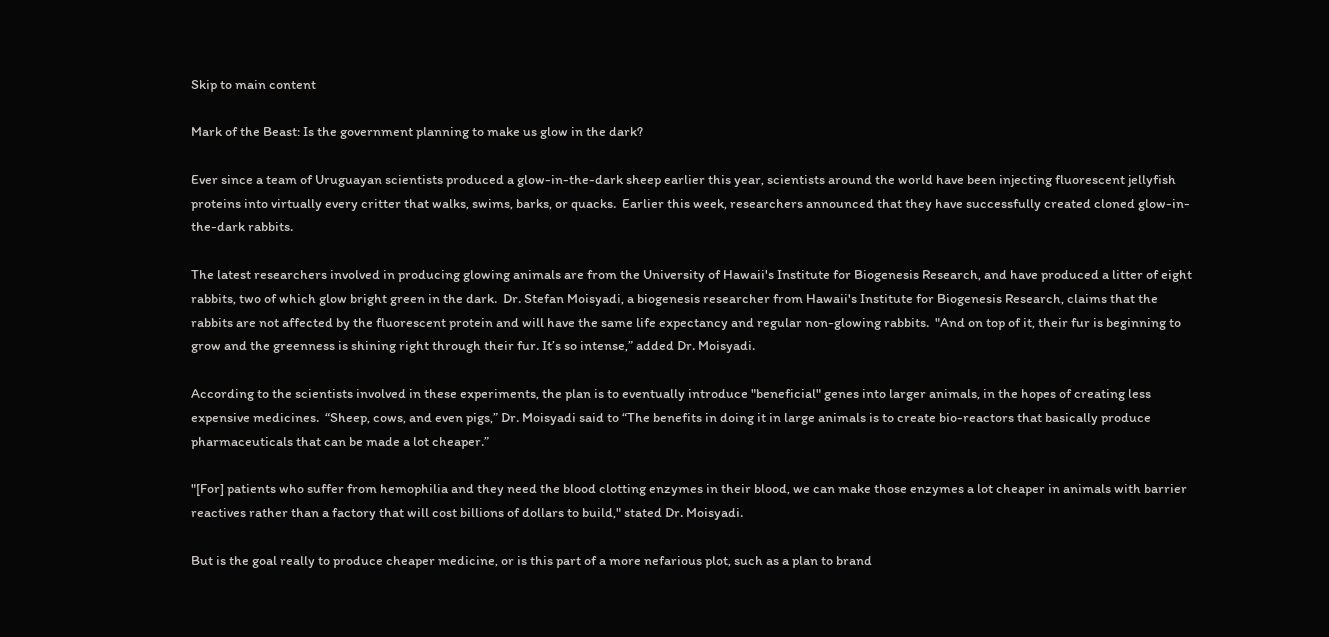Skip to main content

Mark of the Beast: Is the government planning to make us glow in the dark?

Ever since a team of Uruguayan scientists produced a glow-in-the-dark sheep earlier this year, scientists around the world have been injecting fluorescent jellyfish proteins into virtually every critter that walks, swims, barks, or quacks.  Earlier this week, researchers announced that they have successfully created cloned glow-in-the-dark rabbits.

The latest researchers involved in producing glowing animals are from the University of Hawaii's Institute for Biogenesis Research, and have produced a litter of eight rabbits, two of which glow bright green in the dark.  Dr. Stefan Moisyadi, a biogenesis researcher from Hawaii's Institute for Biogenesis Research, claims that the rabbits are not affected by the fluorescent protein and will have the same life expectancy and regular non-glowing rabbits.  "And on top of it, their fur is beginning to grow and the greenness is shining right through their fur. It’s so intense,” added Dr. Moisyadi.

According to the scientists involved in these experiments, the plan is to eventually introduce "beneficial" genes into larger animals, in the hopes of creating less expensive medicines.  “Sheep, cows, and even pigs,” Dr. Moisyadi said to “The benefits in doing it in large animals is to create bio-reactors that basically produce pharmaceuticals that can be made a lot cheaper.”

"[For] patients who suffer from hemophilia and they need the blood clotting enzymes in their blood, we can make those enzymes a lot cheaper in animals with barrier reactives rather than a factory that will cost billions of dollars to build," stated Dr. Moisyadi.

But is the goal really to produce cheaper medicine, or is this part of a more nefarious plot, such as a plan to brand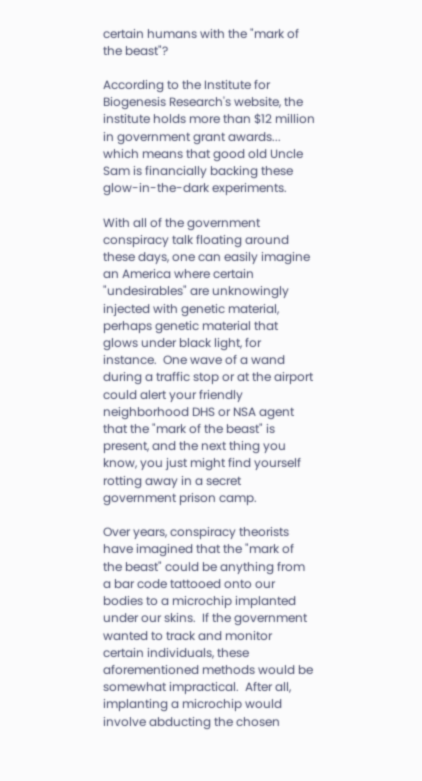certain humans with the "mark of the beast"?

According to the Institute for Biogenesis Research's website, the institute holds more than $12 million in government grant awards... which means that good old Uncle Sam is financially backing these glow-in-the-dark experiments.

With all of the government conspiracy talk floating around these days, one can easily imagine an America where certain "undesirables" are unknowingly injected with genetic material, perhaps genetic material that glows under black light, for instance.  One wave of a wand during a traffic stop or at the airport could alert your friendly neighborhood DHS or NSA agent that the "mark of the beast" is present, and the next thing you know, you just might find yourself rotting away in a secret government prison camp.

Over years, conspiracy theorists have imagined that the "mark of the beast" could be anything from a bar code tattooed onto our bodies to a microchip implanted under our skins.  If the government wanted to track and monitor certain individuals, these aforementioned methods would be somewhat impractical.  After all, implanting a microchip would involve abducting the chosen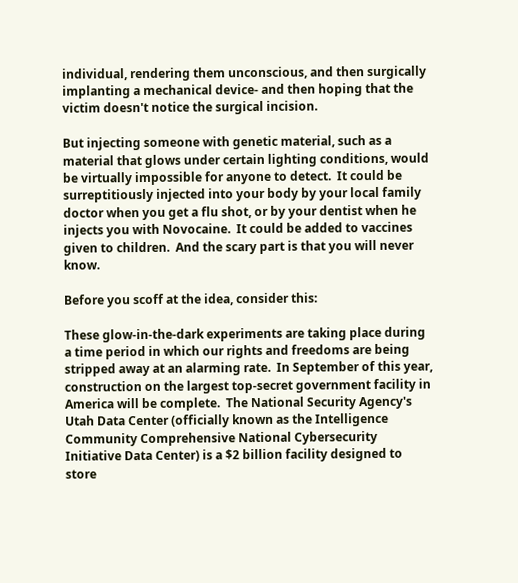individual, rendering them unconscious, and then surgically implanting a mechanical device- and then hoping that the victim doesn't notice the surgical incision.

But injecting someone with genetic material, such as a material that glows under certain lighting conditions, would be virtually impossible for anyone to detect.  It could be surreptitiously injected into your body by your local family doctor when you get a flu shot, or by your dentist when he injects you with Novocaine.  It could be added to vaccines given to children.  And the scary part is that you will never know.

Before you scoff at the idea, consider this:

These glow-in-the-dark experiments are taking place during a time period in which our rights and freedoms are being stripped away at an alarming rate.  In September of this year, construction on the largest top-secret government facility in America will be complete.  The National Security Agency's Utah Data Center (officially known as the Intelligence Community Comprehensive National Cybersecurity Initiative Data Center) is a $2 billion facility designed to store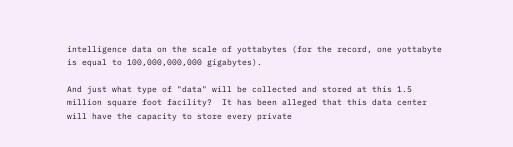intelligence data on the scale of yottabytes (for the record, one yottabyte is equal to 100,000,000,000 gigabytes).

And just what type of "data" will be collected and stored at this 1.5 million square foot facility?  It has been alleged that this data center will have the capacity to store every private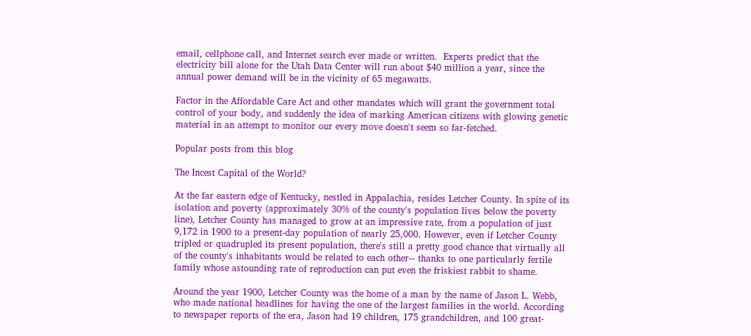email, cellphone call, and Internet search ever made or written.  Experts predict that the electricity bill alone for the Utah Data Center will run about $40 million a year, since the annual power demand will be in the vicinity of 65 megawatts.

Factor in the Affordable Care Act and other mandates which will grant the government total control of your body, and suddenly the idea of marking American citizens with glowing genetic material in an attempt to monitor our every move doesn't seem so far-fetched.

Popular posts from this blog

The Incest Capital of the World?

At the far eastern edge of Kentucky, nestled in Appalachia, resides Letcher County. In spite of its isolation and poverty (approximately 30% of the county's population lives below the poverty line), Letcher County has managed to grow at an impressive rate, from a population of just 9,172 in 1900 to a present-day population of nearly 25,000. However, even if Letcher County tripled or quadrupled its present population, there's still a pretty good chance that virtually all of the county's inhabitants would be related to each other-- thanks to one particularly fertile family whose astounding rate of reproduction can put even the friskiest rabbit to shame.

Around the year 1900, Letcher County was the home of a man by the name of Jason L. Webb, who made national headlines for having the one of the largest families in the world. According to newspaper reports of the era, Jason had 19 children, 175 grandchildren, and 100 great-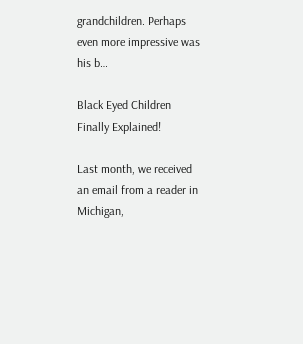grandchildren. Perhaps even more impressive was his b…

Black Eyed Children Finally Explained!

Last month, we received an email from a reader in Michigan,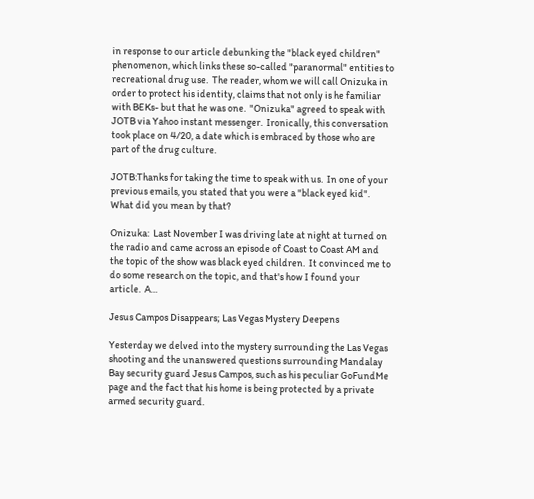in response to our article debunking the "black eyed children" phenomenon, which links these so-called "paranormal" entities to recreational drug use.  The reader, whom we will call Onizuka in order to protect his identity, claims that not only is he familiar with BEKs- but that he was one.  "Onizuka" agreed to speak with JOTB via Yahoo instant messenger.  Ironically, this conversation took place on 4/20, a date which is embraced by those who are part of the drug culture.

JOTB:Thanks for taking the time to speak with us.  In one of your previous emails, you stated that you were a "black eyed kid".  What did you mean by that?

Onizuka:  Last November I was driving late at night at turned on the radio and came across an episode of Coast to Coast AM and the topic of the show was black eyed children.  It convinced me to do some research on the topic, and that's how I found your article.  A…

Jesus Campos Disappears; Las Vegas Mystery Deepens

Yesterday we delved into the mystery surrounding the Las Vegas shooting and the unanswered questions surrounding Mandalay Bay security guard Jesus Campos, such as his peculiar GoFundMe page and the fact that his home is being protected by a private armed security guard.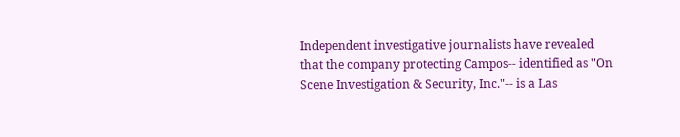Independent investigative journalists have revealed that the company protecting Campos-- identified as "On Scene Investigation & Security, Inc."-- is a Las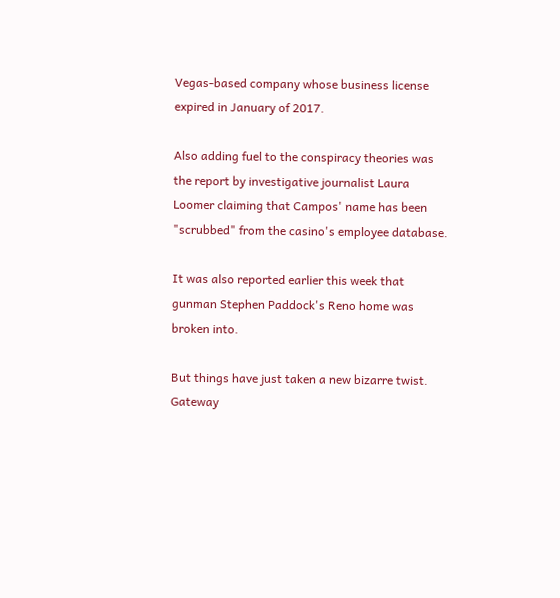Vegas-based company whose business license expired in January of 2017.

Also adding fuel to the conspiracy theories was the report by investigative journalist Laura Loomer claiming that Campos' name has been "scrubbed" from the casino's employee database.

It was also reported earlier this week that gunman Stephen Paddock's Reno home was broken into.

But things have just taken a new bizarre twist. Gateway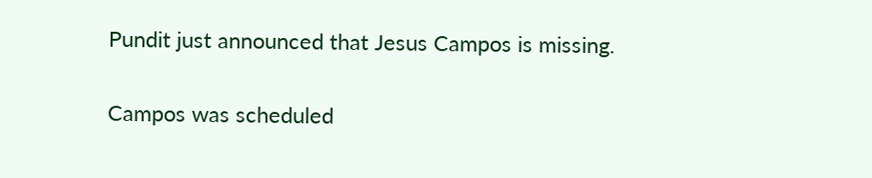Pundit just announced that Jesus Campos is missing.

Campos was scheduled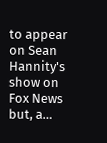to appear on Sean Hannity's show on Fox News but, a…